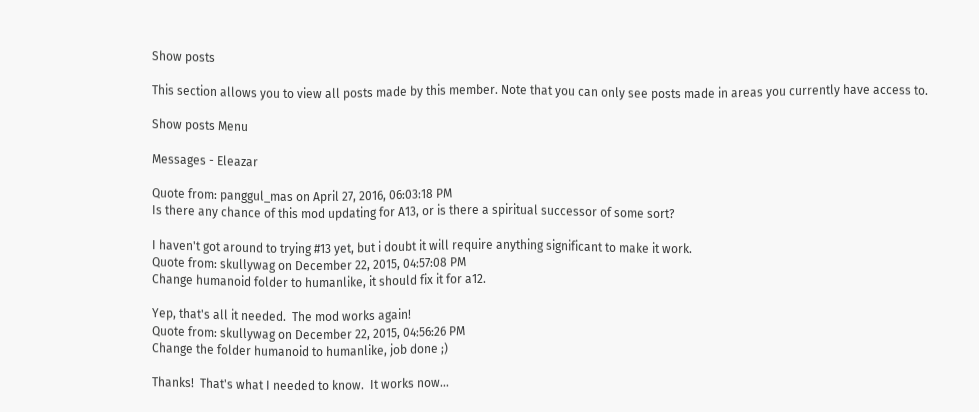Show posts

This section allows you to view all posts made by this member. Note that you can only see posts made in areas you currently have access to.

Show posts Menu

Messages - Eleazar

Quote from: panggul_mas on April 27, 2016, 06:03:18 PM
Is there any chance of this mod updating for A13, or is there a spiritual successor of some sort?

I haven't got around to trying #13 yet, but i doubt it will require anything significant to make it work.
Quote from: skullywag on December 22, 2015, 04:57:08 PM
Change humanoid folder to humanlike, it should fix it for a12.

Yep, that's all it needed.  The mod works again!
Quote from: skullywag on December 22, 2015, 04:56:26 PM
Change the folder humanoid to humanlike, job done ;)

Thanks!  That's what I needed to know.  It works now...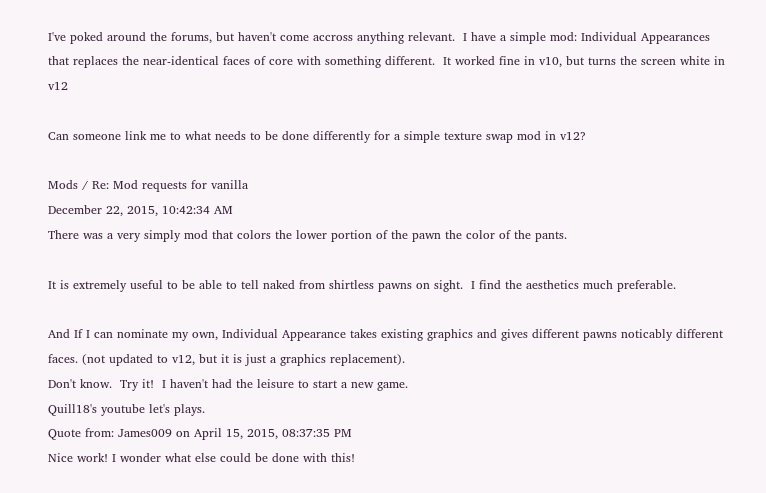I've poked around the forums, but haven't come accross anything relevant.  I have a simple mod: Individual Appearances that replaces the near-identical faces of core with something different.  It worked fine in v10, but turns the screen white in v12

Can someone link me to what needs to be done differently for a simple texture swap mod in v12?

Mods / Re: Mod requests for vanilla
December 22, 2015, 10:42:34 AM
There was a very simply mod that colors the lower portion of the pawn the color of the pants.

It is extremely useful to be able to tell naked from shirtless pawns on sight.  I find the aesthetics much preferable.

And If I can nominate my own, Individual Appearance takes existing graphics and gives different pawns noticably different faces. (not updated to v12, but it is just a graphics replacement).
Don't know.  Try it!  I haven't had the leisure to start a new game.
Quill18's youtube let's plays.
Quote from: James009 on April 15, 2015, 08:37:35 PM
Nice work! I wonder what else could be done with this!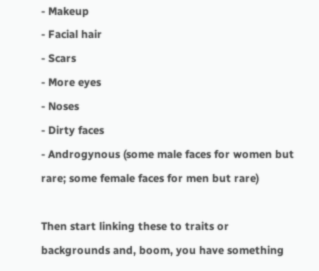- Makeup
- Facial hair
- Scars
- More eyes
- Noses
- Dirty faces
- Androgynous (some male faces for women but rare; some female faces for men but rare)

Then start linking these to traits or backgrounds and, boom, you have something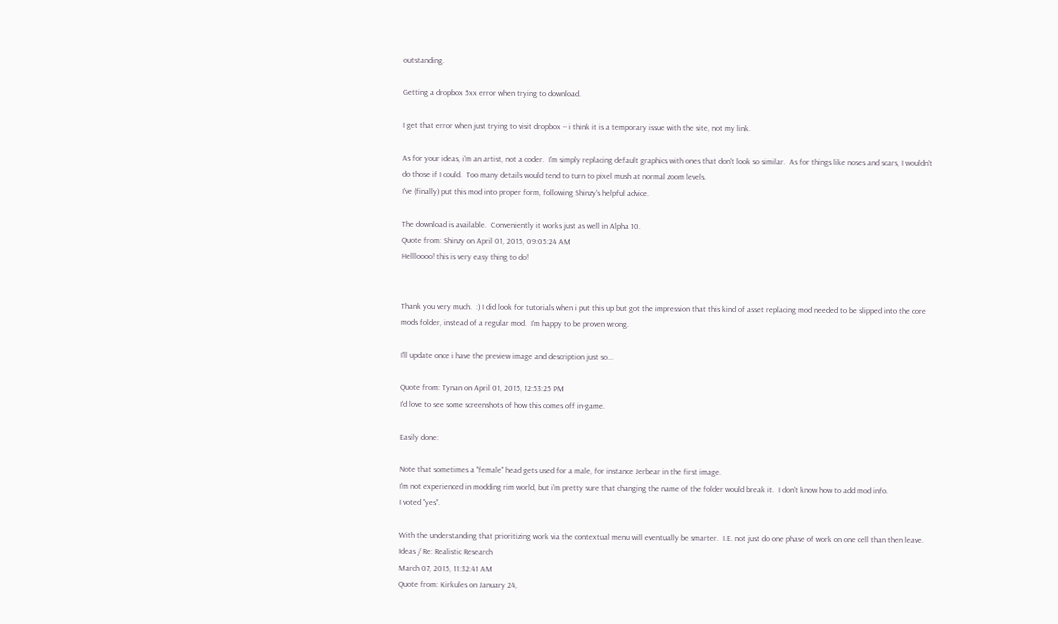outstanding.

Getting a dropbox 5xx error when trying to download.

I get that error when just trying to visit dropbox -- i think it is a temporary issue with the site, not my link.

As for your ideas, i'm an artist, not a coder.  I'm simply replacing default graphics with ones that don't look so similar.  As for things like noses and scars, I wouldn't do those if I could.  Too many details would tend to turn to pixel mush at normal zoom levels.
I've (finally) put this mod into proper form, following Shinzy's helpful advice.

The download is available.  Conveniently it works just as well in Alpha 10.
Quote from: Shinzy on April 01, 2015, 09:05:24 AM
Hellloooo! this is very easy thing to do!


Thank you very much.  :) I did look for tutorials when i put this up but got the impression that this kind of asset replacing mod needed to be slipped into the core mods folder, instead of a regular mod.  I'm happy to be proven wrong.

I'll update once i have the preview image and description just so...

Quote from: Tynan on April 01, 2015, 12:53:25 PM
I'd love to see some screenshots of how this comes off in-game.

Easily done:

Note that sometimes a "female" head gets used for a male, for instance Jerbear in the first image.
I'm not experienced in modding rim world, but i'm pretty sure that changing the name of the folder would break it.  I don't know how to add mod info.
I voted "yes".

With the understanding that prioritizing work via the contextual menu will eventually be smarter.  I.E. not just do one phase of work on one cell than then leave.
Ideas / Re: Realistic Research
March 07, 2015, 11:32:41 AM
Quote from: Kirkules on January 24,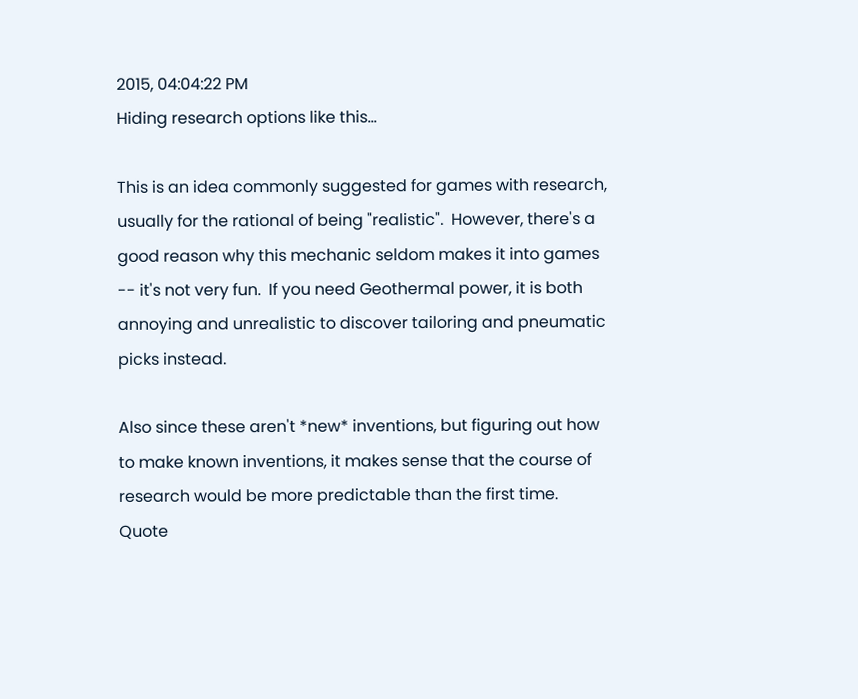2015, 04:04:22 PM
Hiding research options like this...

This is an idea commonly suggested for games with research, usually for the rational of being "realistic".  However, there's a good reason why this mechanic seldom makes it into games -- it's not very fun.  If you need Geothermal power, it is both annoying and unrealistic to discover tailoring and pneumatic picks instead.

Also since these aren't *new* inventions, but figuring out how to make known inventions, it makes sense that the course of research would be more predictable than the first time.
Quote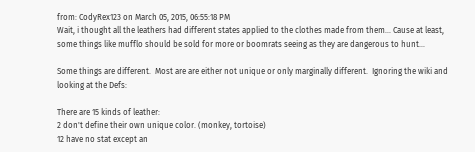from: CodyRex123 on March 05, 2015, 06:55:18 PM
Wait, i thought all the leathers had different states applied to the clothes made from them... Cause at least, some things like mufflo should be sold for more or boomrats seeing as they are dangerous to hunt...

Some things are different.  Most are are either not unique or only marginally different.  Ignoring the wiki and looking at the Defs:

There are 15 kinds of leather:
2 don't define their own unique color. (monkey, tortoise)
12 have no stat except an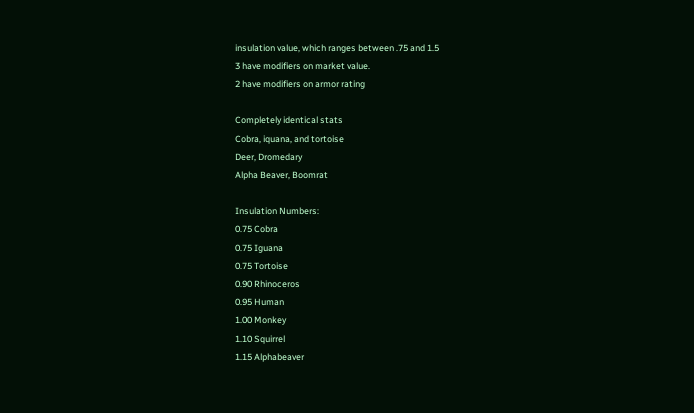insulation value, which ranges between .75 and 1.5
3 have modifiers on market value.
2 have modifiers on armor rating

Completely identical stats
Cobra, iquana, and tortoise
Deer, Dromedary
Alpha Beaver, Boomrat

Insulation Numbers:
0.75 Cobra
0.75 Iguana
0.75 Tortoise
0.90 Rhinoceros
0.95 Human
1.00 Monkey
1.10 Squirrel
1.15 Alphabeaver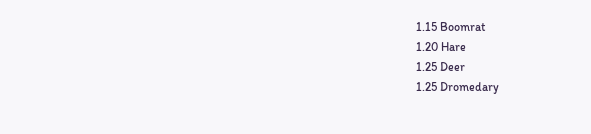1.15 Boomrat
1.20 Hare
1.25 Deer
1.25 Dromedary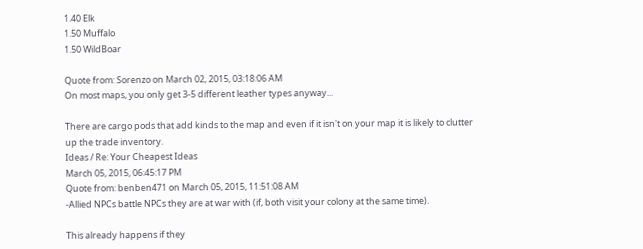1.40 Elk
1.50 Muffalo
1.50 WildBoar

Quote from: Sorenzo on March 02, 2015, 03:18:06 AM
On most maps, you only get 3-5 different leather types anyway...

There are cargo pods that add kinds to the map and even if it isn't on your map it is likely to clutter up the trade inventory.
Ideas / Re: Your Cheapest Ideas
March 05, 2015, 06:45:17 PM
Quote from: benben471 on March 05, 2015, 11:51:08 AM
-Allied NPCs battle NPCs they are at war with (if, both visit your colony at the same time).

This already happens if they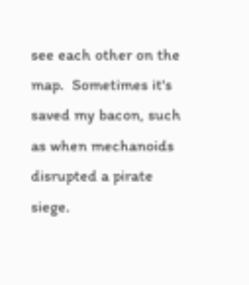see each other on the map.  Sometimes it's saved my bacon, such as when mechanoids disrupted a pirate siege.